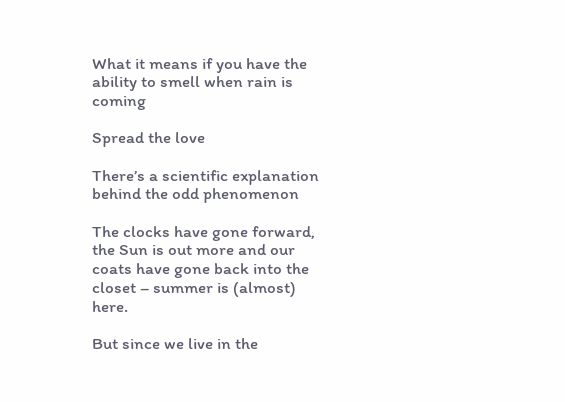What it means if you have the ability to smell when rain is coming

Spread the love

There’s a scientific explanation behind the odd phenomenon

The clocks have gone forward, the Sun is out more and our coats have gone back into the closet – summer is (almost) here.

But since we live in the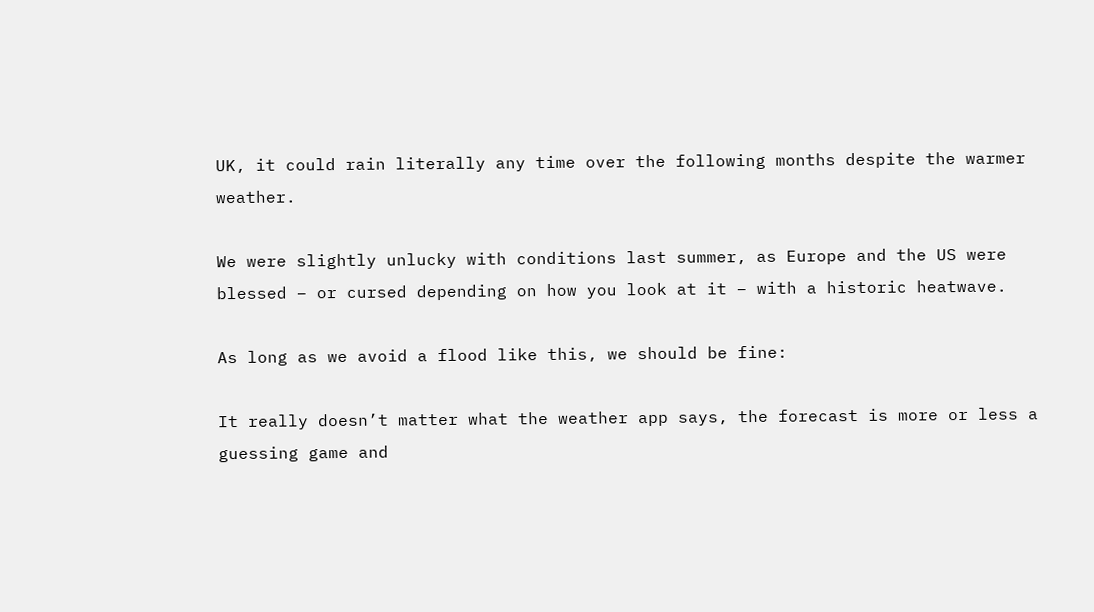UK, it could rain literally any time over the following months despite the warmer weather.

We were slightly unlucky with conditions last summer, as Europe and the US were blessed – or cursed depending on how you look at it – with a historic heatwave.

As long as we avoid a flood like this, we should be fine:

It really doesn’t matter what the weather app says, the forecast is more or less a guessing game and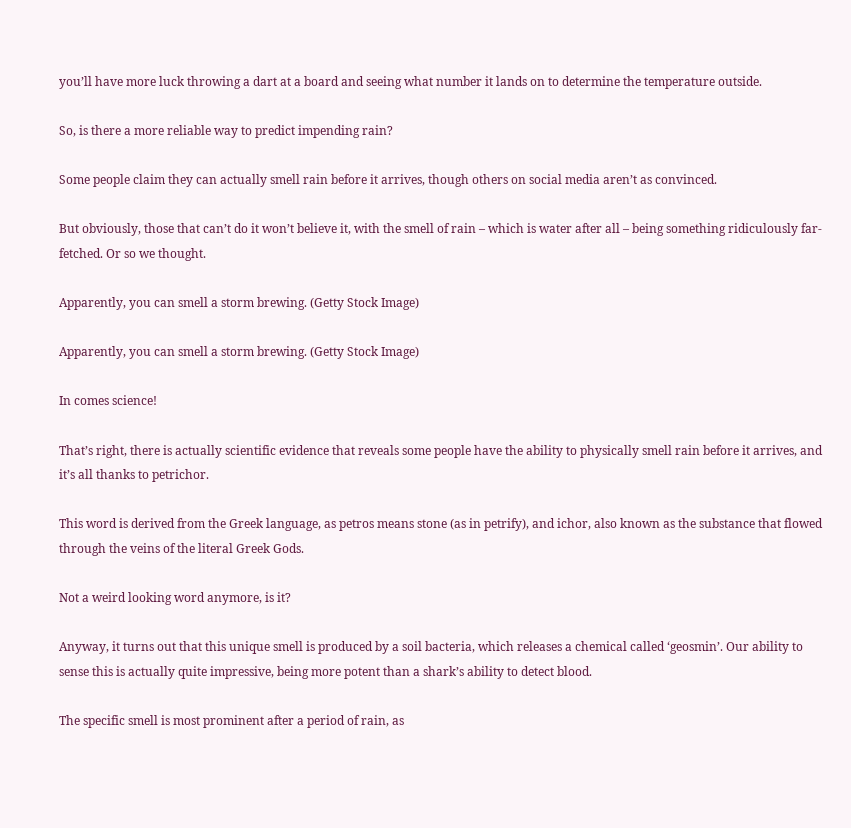you’ll have more luck throwing a dart at a board and seeing what number it lands on to determine the temperature outside.

So, is there a more reliable way to predict impending rain?

Some people claim they can actually smell rain before it arrives, though others on social media aren’t as convinced.

But obviously, those that can’t do it won’t believe it, with the smell of rain – which is water after all – being something ridiculously far-fetched. Or so we thought.

Apparently, you can smell a storm brewing. (Getty Stock Image)

Apparently, you can smell a storm brewing. (Getty Stock Image)

In comes science!

That’s right, there is actually scientific evidence that reveals some people have the ability to physically smell rain before it arrives, and it’s all thanks to petrichor.

This word is derived from the Greek language, as petros means stone (as in petrify), and ichor, also known as the substance that flowed through the veins of the literal Greek Gods.

Not a weird looking word anymore, is it?

Anyway, it turns out that this unique smell is produced by a soil bacteria, which releases a chemical called ‘geosmin’. Our ability to sense this is actually quite impressive, being more potent than a shark’s ability to detect blood.

The specific smell is most prominent after a period of rain, as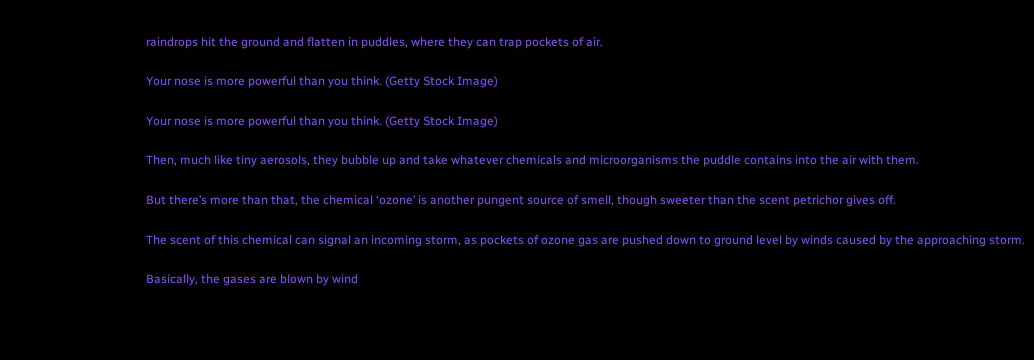raindrops hit the ground and flatten in puddles, where they can trap pockets of air.

Your nose is more powerful than you think. (Getty Stock Image)

Your nose is more powerful than you think. (Getty Stock Image)

Then, much like tiny aerosols, they bubble up and take whatever chemicals and microorganisms the puddle contains into the air with them.

But there’s more than that, the chemical ‘ozone’ is another pungent source of smell, though sweeter than the scent petrichor gives off.

The scent of this chemical can signal an incoming storm, as pockets of ozone gas are pushed down to ground level by winds caused by the approaching storm.

Basically, the gases are blown by wind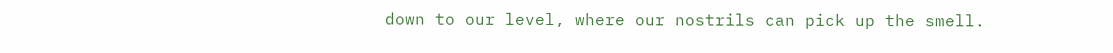down to our level, where our nostrils can pick up the smell.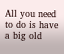All you need to do is have a big old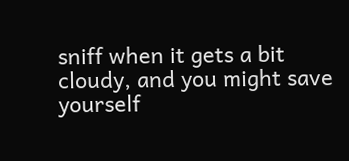sniff when it gets a bit cloudy, and you might save yourself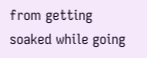from getting soaked while going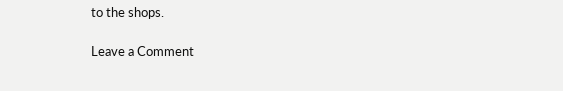to the shops.

Leave a Comment